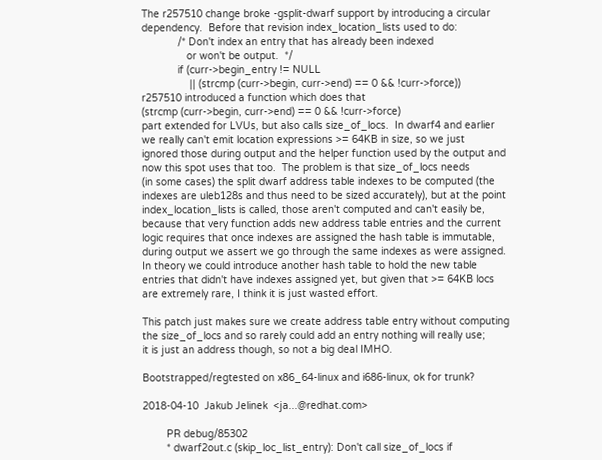The r257510 change broke -gsplit-dwarf support by introducing a circular
dependency.  Before that revision index_location_lists used to do:
            /* Don't index an entry that has already been indexed
               or won't be output.  */
            if (curr->begin_entry != NULL
                || (strcmp (curr->begin, curr->end) == 0 && !curr->force))
r257510 introduced a function which does that
(strcmp (curr->begin, curr->end) == 0 && !curr->force)
part extended for LVUs, but also calls size_of_locs.  In dwarf4 and earlier
we really can't emit location expressions >= 64KB in size, so we just
ignored those during output and the helper function used by the output and
now this spot uses that too.  The problem is that size_of_locs needs
(in some cases) the split dwarf address table indexes to be computed (the
indexes are uleb128s and thus need to be sized accurately), but at the point
index_location_lists is called, those aren't computed and can't easily be,
because that very function adds new address table entries and the current
logic requires that once indexes are assigned the hash table is immutable,
during output we assert we go through the same indexes as were assigned.
In theory we could introduce another hash table to hold the new table
entries that didn't have indexes assigned yet, but given that >= 64KB locs
are extremely rare, I think it is just wasted effort.

This patch just makes sure we create address table entry without computing
the size_of_locs and so rarely could add an entry nothing will really use;
it is just an address though, so not a big deal IMHO.

Bootstrapped/regtested on x86_64-linux and i686-linux, ok for trunk?

2018-04-10  Jakub Jelinek  <ja...@redhat.com>

        PR debug/85302
        * dwarf2out.c (skip_loc_list_entry): Don't call size_of_locs if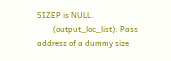SIZEP is NULL.
        (output_loc_list): Pass address of a dummy size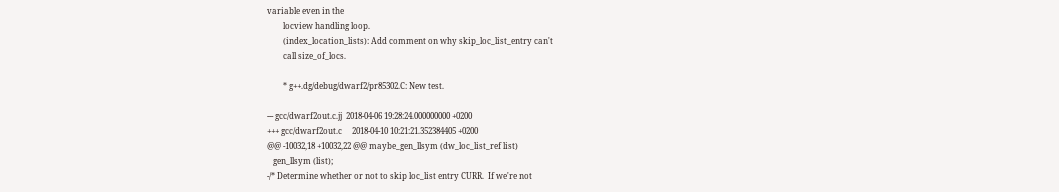variable even in the
        locview handling loop.
        (index_location_lists): Add comment on why skip_loc_list_entry can't
        call size_of_locs.

        * g++.dg/debug/dwarf2/pr85302.C: New test.

--- gcc/dwarf2out.c.jj  2018-04-06 19:28:24.000000000 +0200
+++ gcc/dwarf2out.c     2018-04-10 10:21:21.352384405 +0200
@@ -10032,18 +10032,22 @@ maybe_gen_llsym (dw_loc_list_ref list)
   gen_llsym (list);
-/* Determine whether or not to skip loc_list entry CURR.  If we're not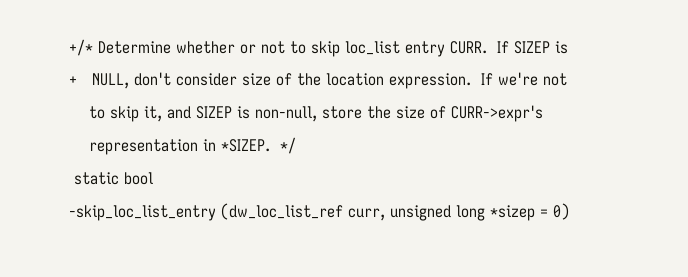+/* Determine whether or not to skip loc_list entry CURR.  If SIZEP is
+   NULL, don't consider size of the location expression.  If we're not
    to skip it, and SIZEP is non-null, store the size of CURR->expr's
    representation in *SIZEP.  */
 static bool
-skip_loc_list_entry (dw_loc_list_ref curr, unsigned long *sizep = 0)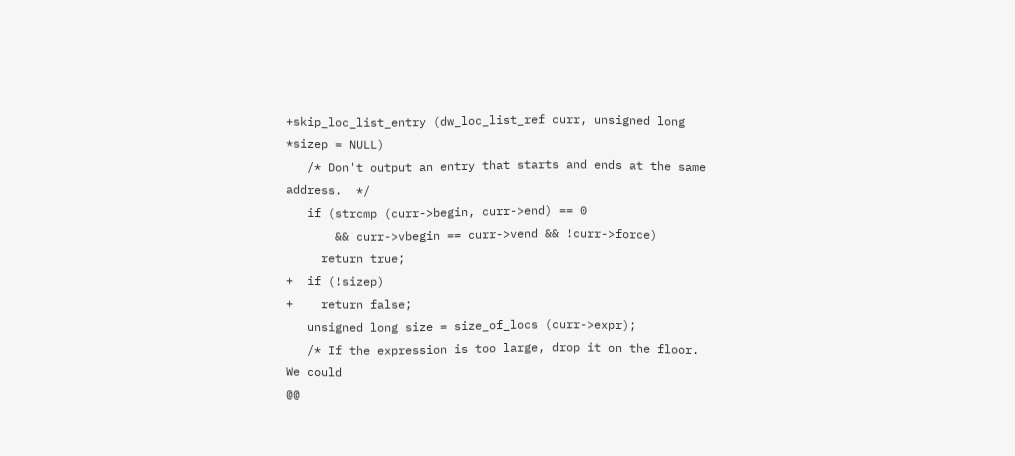+skip_loc_list_entry (dw_loc_list_ref curr, unsigned long *sizep = NULL)
   /* Don't output an entry that starts and ends at the same address.  */
   if (strcmp (curr->begin, curr->end) == 0
       && curr->vbegin == curr->vend && !curr->force)
     return true;
+  if (!sizep)
+    return false;
   unsigned long size = size_of_locs (curr->expr);
   /* If the expression is too large, drop it on the floor.  We could
@@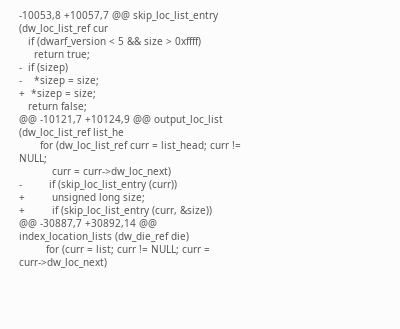-10053,8 +10057,7 @@ skip_loc_list_entry (dw_loc_list_ref cur
   if (dwarf_version < 5 && size > 0xffff)
     return true;
-  if (sizep)
-    *sizep = size;
+  *sizep = size;
   return false;
@@ -10121,7 +10124,9 @@ output_loc_list (dw_loc_list_ref list_he
       for (dw_loc_list_ref curr = list_head; curr != NULL;
           curr = curr->dw_loc_next)
-         if (skip_loc_list_entry (curr))
+         unsigned long size;
+         if (skip_loc_list_entry (curr, &size))
@@ -30887,7 +30892,14 @@ index_location_lists (dw_die_ref die)
         for (curr = list; curr != NULL; curr = curr->dw_loc_next)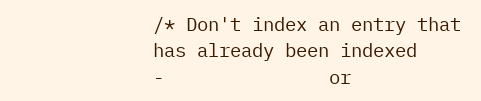/* Don't index an entry that has already been indexed
-               or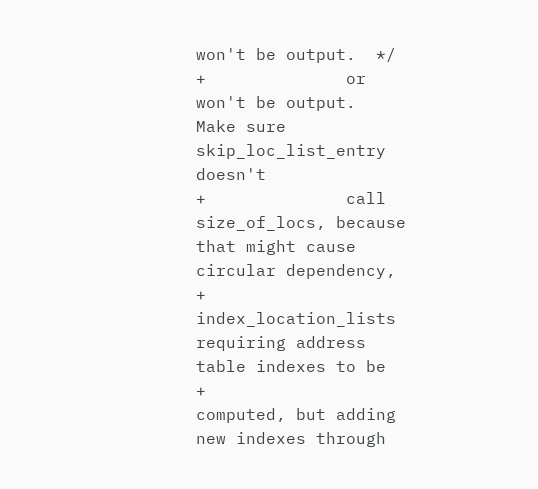won't be output.  */
+              or won't be output.  Make sure skip_loc_list_entry doesn't
+              call size_of_locs, because that might cause circular dependency,
+              index_location_lists requiring address table indexes to be
+              computed, but adding new indexes through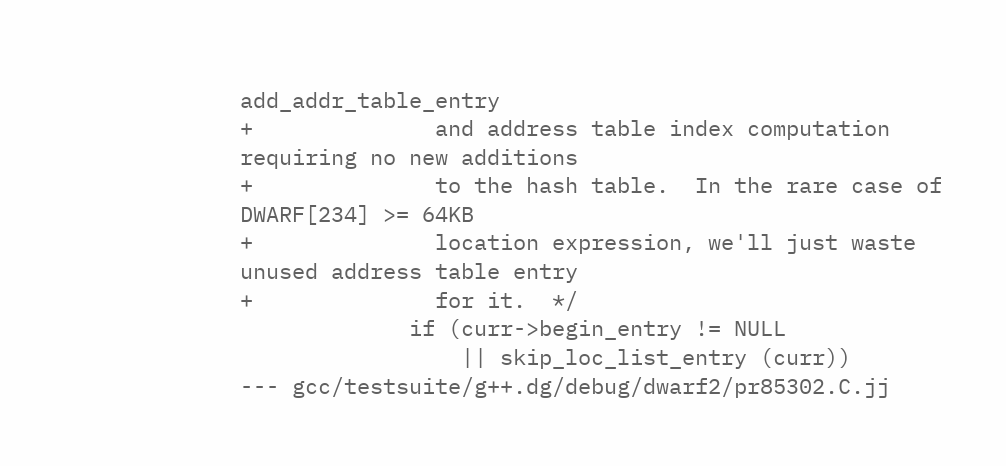add_addr_table_entry
+              and address table index computation requiring no new additions
+              to the hash table.  In the rare case of DWARF[234] >= 64KB
+              location expression, we'll just waste unused address table entry
+              for it.  */
             if (curr->begin_entry != NULL
                 || skip_loc_list_entry (curr))
--- gcc/testsuite/g++.dg/debug/dwarf2/pr85302.C.jj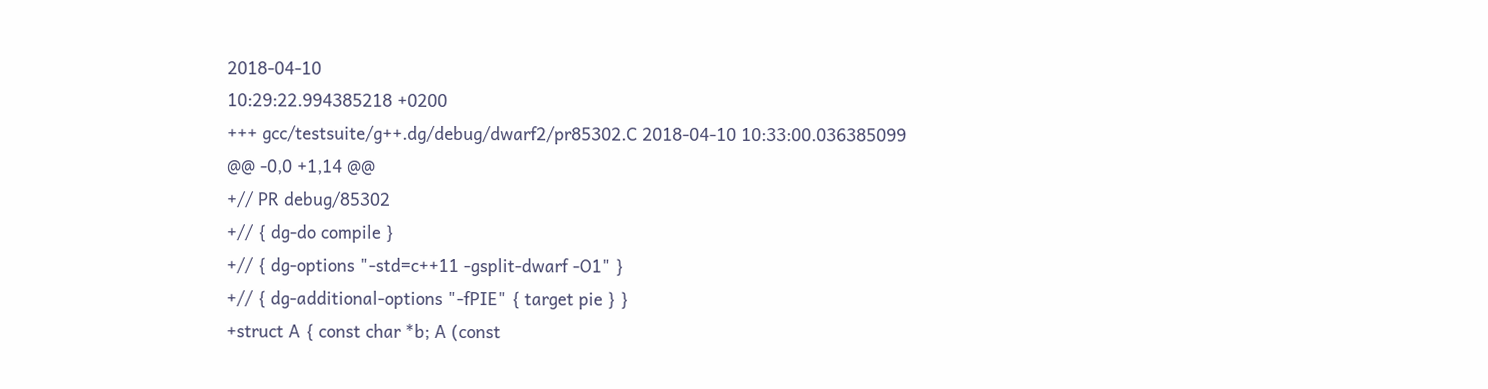2018-04-10
10:29:22.994385218 +0200
+++ gcc/testsuite/g++.dg/debug/dwarf2/pr85302.C 2018-04-10 10:33:00.036385099
@@ -0,0 +1,14 @@
+// PR debug/85302
+// { dg-do compile }
+// { dg-options "-std=c++11 -gsplit-dwarf -O1" }
+// { dg-additional-options "-fPIE" { target pie } }
+struct A { const char *b; A (const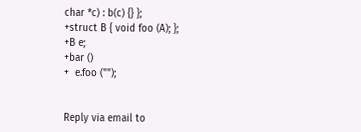char *c) : b(c) {} };
+struct B { void foo (A); };
+B e;
+bar ()
+  e.foo ("");


Reply via email to